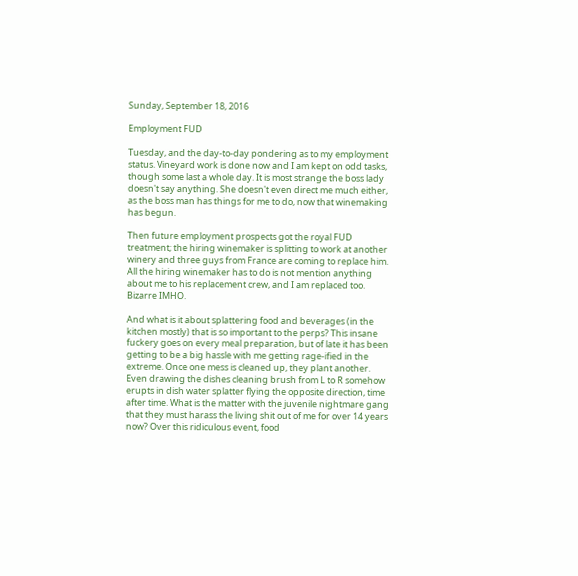Sunday, September 18, 2016

Employment FUD

Tuesday, and the day-to-day pondering as to my employment status. Vineyard work is done now and I am kept on odd tasks, though some last a whole day. It is most strange the boss lady doesn't say anything. She doesn't even direct me much either, as the boss man has things for me to do, now that winemaking has begun.

Then future employment prospects got the royal FUD treatment; the hiring winemaker is splitting to work at another winery and three guys from France are coming to replace him. All the hiring winemaker has to do is not mention anything about me to his replacement crew, and I am replaced too. Bizarre IMHO.

And what is it about splattering food and beverages (in the kitchen mostly) that is so important to the perps? This insane fuckery goes on every meal preparation, but of late it has been getting to be a big hassle with me getting rage-ified in the extreme. Once one mess is cleaned up, they plant another. Even drawing the dishes cleaning brush from L to R somehow erupts in dish water splatter flying the opposite direction, time after time. What is the matter with the juvenile nightmare gang that they must harass the living shit out of me for over 14 years now? Over this ridiculous event, food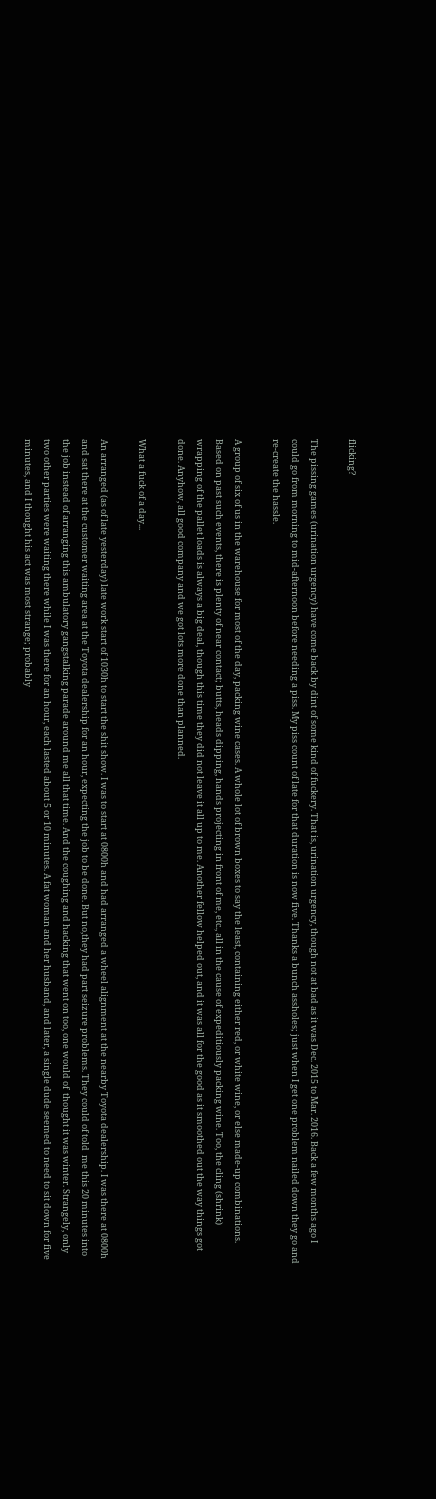flicking?

The pissing games (urination urgency) have come back by dint of some kind of fuckery. That is, urination urgency, though not at bad as it was Dec. 2015 to Mar. 2016. Back a few months ago I could go from morning to mid-afternoon before needing a piss. My piss count of late for that duration is now five. Thanks a bunch assholes; just when I get one problem nailed down they go and re-create the hassle.

A group of six of us in the warehouse for most of the day, packing wine cases. A whole lot of brown boxes to say the least, containing either red, or white wine, or else made-up combinations. Based on past such events, there is plenty of near contact; butts, heads dipping, hands projecting in front of me, etc., all in the cause of expeditiously packing wine. Too, the cling (shrink) wrapping of the pallet loads is always a big deal, though this time they did not leave it all up to me. Another fellow helped out, and it was all for the good as it smoothed out the way things got done. Anyhow, all good company and we got lots more done than planned.

What a fuck of a day...

An arranged (as of late yesterday) late work start of 1030h to start the shit show. I was to start at 0800h and had arranged a wheel alignment at the nearby Toyota dealership. I was there at 0800h and sat there at the customer waiting area at the Toyota dealership for an hour, expecting the job to be done. But no,they had part seizure problems. They could of told  me this 20 minutes into  the job instead of arranging this ambulatory gangstalking parade around me all that time. And the coughing and hacking that went on too, one would of  thought it was winter. Strangely, only two other parties were waiting there while I was there for an hour, each lasted about 5 or 10 minutes. A fat woman and her husband, and later, a single dude seemed to need to sit down for five minutes, and I thought his act was most strange; probably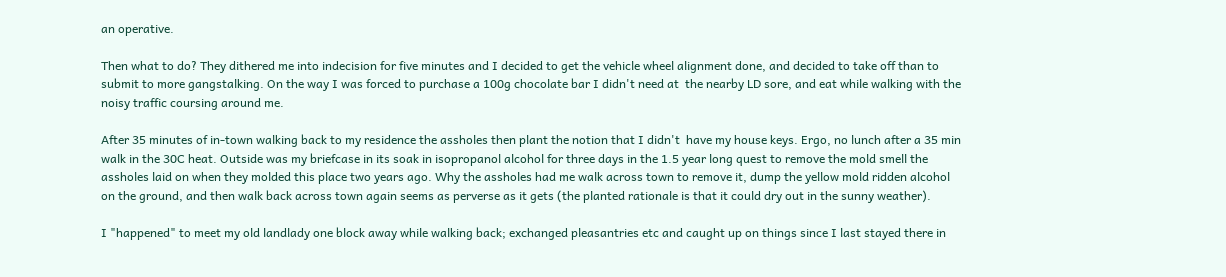an operative.

Then what to do? They dithered me into indecision for five minutes and I decided to get the vehicle wheel alignment done, and decided to take off than to submit to more gangstalking. On the way I was forced to purchase a 100g chocolate bar I didn't need at  the nearby LD sore, and eat while walking with the noisy traffic coursing around me.

After 35 minutes of in-town walking back to my residence the assholes then plant the notion that I didn't  have my house keys. Ergo, no lunch after a 35 min walk in the 30C heat. Outside was my briefcase in its soak in isopropanol alcohol for three days in the 1.5 year long quest to remove the mold smell the assholes laid on when they molded this place two years ago. Why the assholes had me walk across town to remove it, dump the yellow mold ridden alcohol  on the ground, and then walk back across town again seems as perverse as it gets (the planted rationale is that it could dry out in the sunny weather).

I "happened" to meet my old landlady one block away while walking back; exchanged pleasantries etc and caught up on things since I last stayed there in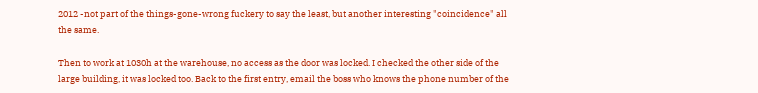2012 -not part of the things-gone-wrong fuckery to say the least, but another interesting "coincidence" all the same.

Then to work at 1030h at the warehouse, no access as the door was locked. I checked the other side of the large building, it was locked too. Back to the first entry, email the boss who knows the phone number of the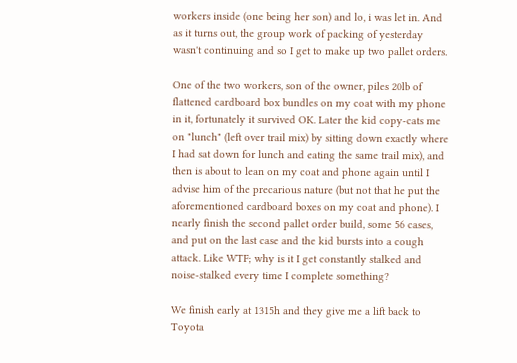workers inside (one being her son) and lo, i was let in. And as it turns out, the group work of packing of yesterday wasn't continuing and so I get to make up two pallet orders.

One of the two workers, son of the owner, piles 20lb of flattened cardboard box bundles on my coat with my phone in it, fortunately it survived OK. Later the kid copy-cats me on "lunch" (left over trail mix) by sitting down exactly where I had sat down for lunch and eating the same trail mix), and then is about to lean on my coat and phone again until I advise him of the precarious nature (but not that he put the aforementioned cardboard boxes on my coat and phone). I nearly finish the second pallet order build, some 56 cases, and put on the last case and the kid bursts into a cough attack. Like WTF; why is it I get constantly stalked and noise-stalked every time I complete something?

We finish early at 1315h and they give me a lift back to Toyota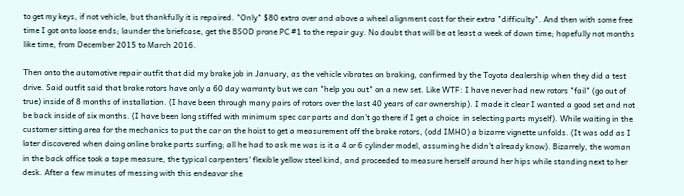to get my keys, if not vehicle, but thankfully it is repaired. "Only" $80 extra over and above a wheel alignment cost for their extra "difficulty". And then with some free time I got onto loose ends; launder the briefcase, get the BSOD prone PC #1 to the repair guy. No doubt that will be at least a week of down time; hopefully not months like time, from December 2015 to March 2016.

Then onto the automotive repair outfit that did my brake job in January, as the vehicle vibrates on braking, confirmed by the Toyota dealership when they did a test drive. Said outfit said that brake rotors have only a 60 day warranty but we can "help you out" on a new set. Like WTF: I have never had new rotors "fail" (go out of true) inside of 8 months of installation. (I have been through many pairs of rotors over the last 40 years of car ownership). I made it clear I wanted a good set and not be back inside of six months. (I have been long stiffed with minimum spec car parts and don't go there if I get a choice  in selecting parts myself). While waiting in the customer sitting area for the mechanics to put the car on the hoist to get a measurement off the brake rotors, (odd IMHO) a bizarre vignette unfolds. (It was odd as I later discovered when doing online brake parts surfing; all he had to ask me was is it a 4 or 6 cylinder model, assuming he didn't already know). Bizarrely, the woman in the back office took a tape measure, the typical carpenters' flexible yellow steel kind, and proceeded to measure herself around her hips while standing next to her desk. After a few minutes of messing with this endeavor she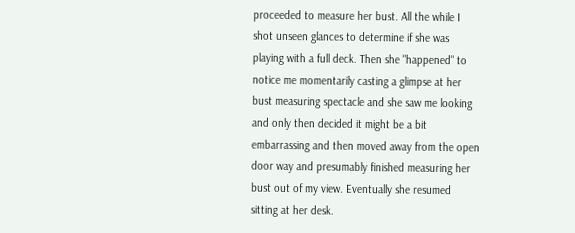proceeded to measure her bust. All the while I shot unseen glances to determine if she was playing with a full deck. Then she "happened" to notice me momentarily casting a glimpse at her bust measuring spectacle and she saw me looking and only then decided it might be a bit embarrassing and then moved away from the open door way and presumably finished measuring her bust out of my view. Eventually she resumed sitting at her desk.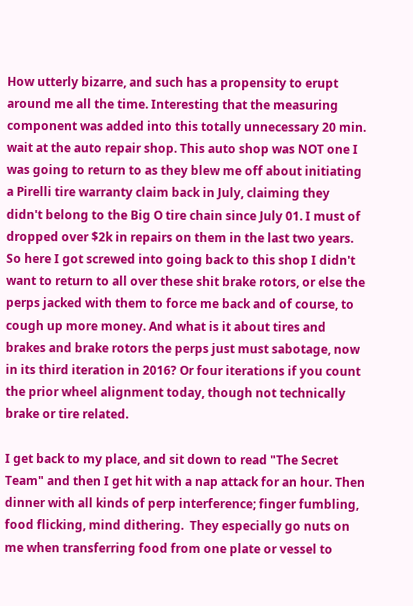How utterly bizarre, and such has a propensity to erupt around me all the time. Interesting that the measuring component was added into this totally unnecessary 20 min. wait at the auto repair shop. This auto shop was NOT one I was going to return to as they blew me off about initiating a Pirelli tire warranty claim back in July, claiming they didn't belong to the Big O tire chain since July 01. I must of dropped over $2k in repairs on them in the last two years. So here I got screwed into going back to this shop I didn't want to return to all over these shit brake rotors, or else the perps jacked with them to force me back and of course, to cough up more money. And what is it about tires and brakes and brake rotors the perps just must sabotage, now in its third iteration in 2016? Or four iterations if you count the prior wheel alignment today, though not technically brake or tire related.

I get back to my place, and sit down to read "The Secret Team" and then I get hit with a nap attack for an hour. Then dinner with all kinds of perp interference; finger fumbling, food flicking, mind dithering.  They especially go nuts on me when transferring food from one plate or vessel to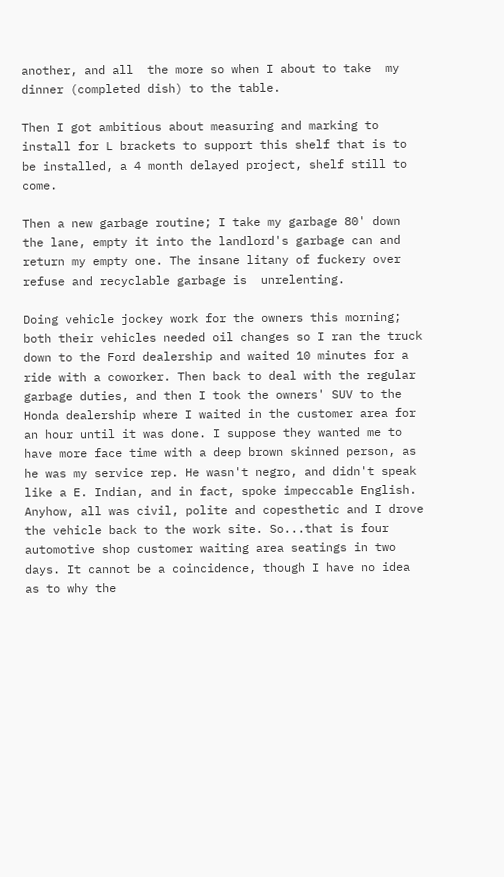another, and all  the more so when I about to take  my dinner (completed dish) to the table.

Then I got ambitious about measuring and marking to install for L brackets to support this shelf that is to be installed, a 4 month delayed project, shelf still to come.

Then a new garbage routine; I take my garbage 80' down the lane, empty it into the landlord's garbage can and return my empty one. The insane litany of fuckery over refuse and recyclable garbage is  unrelenting.

Doing vehicle jockey work for the owners this morning; both their vehicles needed oil changes so I ran the truck down to the Ford dealership and waited 10 minutes for a ride with a coworker. Then back to deal with the regular garbage duties, and then I took the owners' SUV to the Honda dealership where I waited in the customer area for an hour until it was done. I suppose they wanted me to have more face time with a deep brown skinned person, as he was my service rep. He wasn't negro, and didn't speak like a E. Indian, and in fact, spoke impeccable English. Anyhow, all was civil, polite and copesthetic and I drove the vehicle back to the work site. So...that is four automotive shop customer waiting area seatings in two days. It cannot be a coincidence, though I have no idea as to why the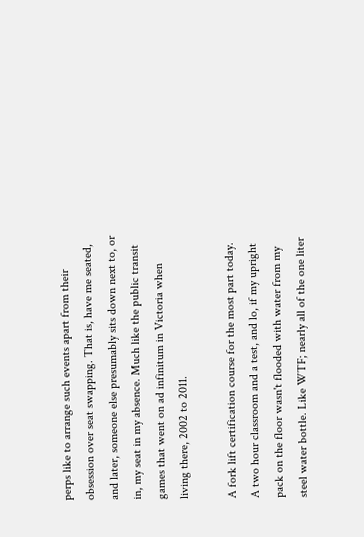perps like to arrange such events apart from their obsession over seat swapping. That is, have me seated, and later, someone else presumably sits down next to, or in, my seat in my absence. Much like the public transit games that went on ad infinitum in Victoria when living there, 2002 to 2011.

A fork lift certification course for the most part today. A two hour classroom and a test, and lo, if my upright pack on the floor wasn't flooded with water from my steel water bottle. Like WTF; nearly all of the one liter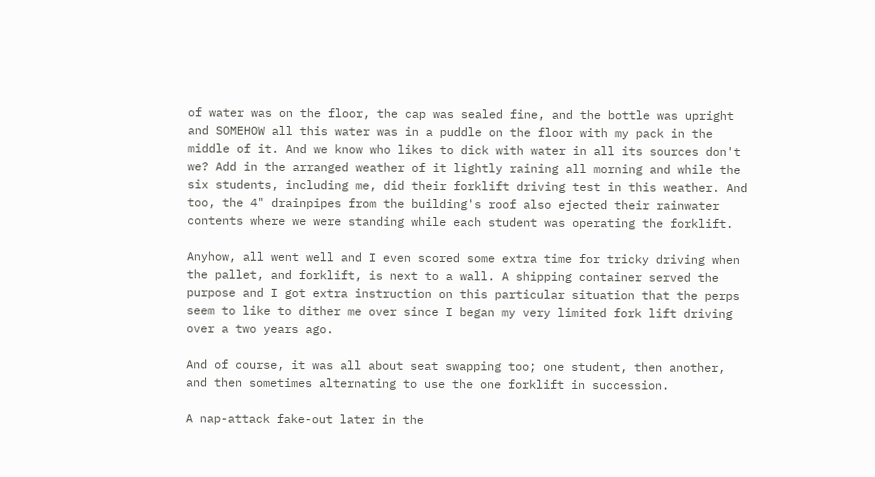of water was on the floor, the cap was sealed fine, and the bottle was upright and SOMEHOW all this water was in a puddle on the floor with my pack in the middle of it. And we know who likes to dick with water in all its sources don't we? Add in the arranged weather of it lightly raining all morning and while the six students, including me, did their forklift driving test in this weather. And too, the 4" drainpipes from the building's roof also ejected their rainwater contents where we were standing while each student was operating the forklift.

Anyhow, all went well and I even scored some extra time for tricky driving when the pallet, and forklift, is next to a wall. A shipping container served the purpose and I got extra instruction on this particular situation that the perps seem to like to dither me over since I began my very limited fork lift driving over a two years ago.

And of course, it was all about seat swapping too; one student, then another, and then sometimes alternating to use the one forklift in succession.

A nap-attack fake-out later in the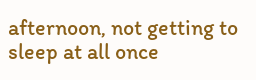afternoon, not getting to sleep at all once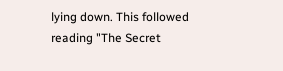lying down. This followed reading "The Secret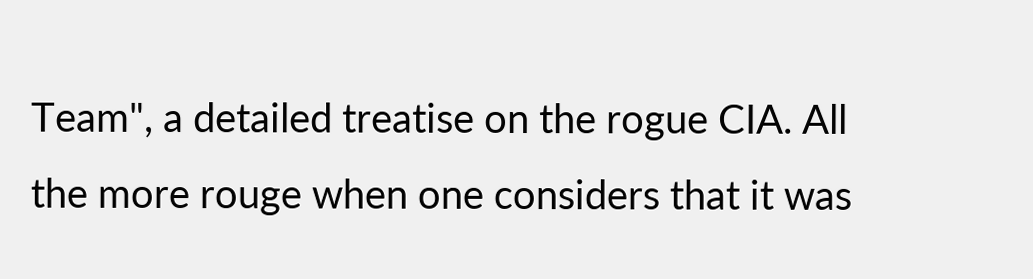Team", a detailed treatise on the rogue CIA. All the more rouge when one considers that it was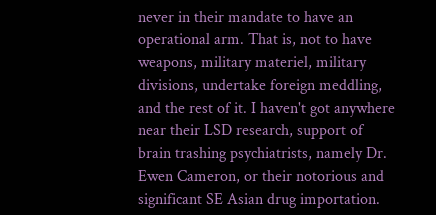never in their mandate to have an operational arm. That is, not to have weapons, military materiel, military divisions, undertake foreign meddling, and the rest of it. I haven't got anywhere near their LSD research, support of brain trashing psychiatrists, namely Dr. Ewen Cameron, or their notorious and significant SE Asian drug importation.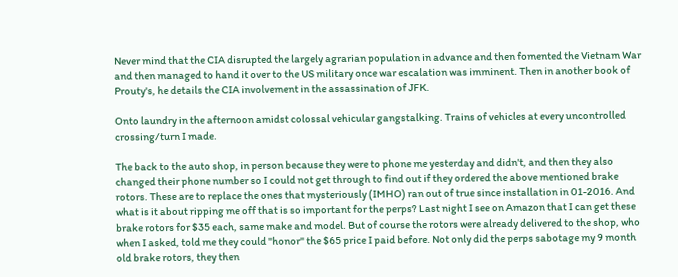Never mind that the CIA disrupted the largely agrarian population in advance and then fomented the Vietnam War and then managed to hand it over to the US military once war escalation was imminent. Then in another book of Prouty's, he details the CIA involvement in the assassination of JFK.

Onto laundry in the afternoon amidst colossal vehicular gangstalking. Trains of vehicles at every uncontrolled crossing/turn I made.

The back to the auto shop, in person because they were to phone me yesterday and didn't, and then they also changed their phone number so I could not get through to find out if they ordered the above mentioned brake rotors. These are to replace the ones that mysteriously (IMHO) ran out of true since installation in 01-2016. And what is it about ripping me off that is so important for the perps? Last night I see on Amazon that I can get these brake rotors for $35 each, same make and model. But of course the rotors were already delivered to the shop, who when I asked, told me they could "honor" the $65 price I paid before. Not only did the perps sabotage my 9 month old brake rotors, they then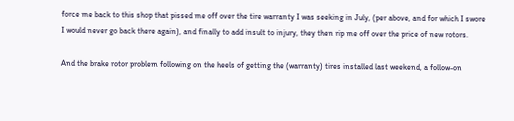force me back to this shop that pissed me off over the tire warranty I was seeking in July, (per above, and for which I swore I would never go back there again), and finally to add insult to injury, they then rip me off over the price of new rotors.

And the brake rotor problem following on the heels of getting the (warranty) tires installed last weekend, a follow-on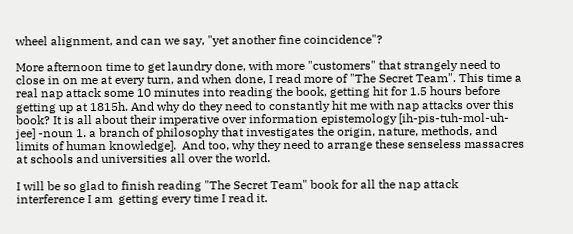wheel alignment, and can we say, "yet another fine coincidence"?

More afternoon time to get laundry done, with more "customers" that strangely need to close in on me at every turn, and when done, I read more of "The Secret Team". This time a real nap attack some 10 minutes into reading the book, getting hit for 1.5 hours before getting up at 1815h. And why do they need to constantly hit me with nap attacks over this book? It is all about their imperative over information epistemology [ih-pis-tuh-mol-uh-jee] -noun 1. a branch of philosophy that investigates the origin, nature, methods, and limits of human knowledge].  And too, why they need to arrange these senseless massacres at schools and universities all over the world.

I will be so glad to finish reading "The Secret Team" book for all the nap attack interference I am  getting every time I read it.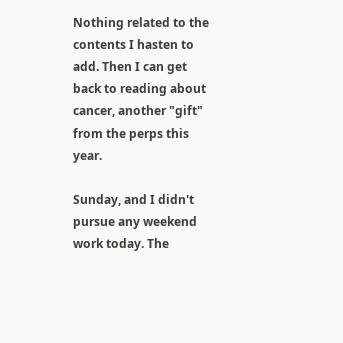Nothing related to the contents I hasten to add. Then I can get back to reading about cancer, another "gift" from the perps this year.

Sunday, and I didn't pursue any weekend work today. The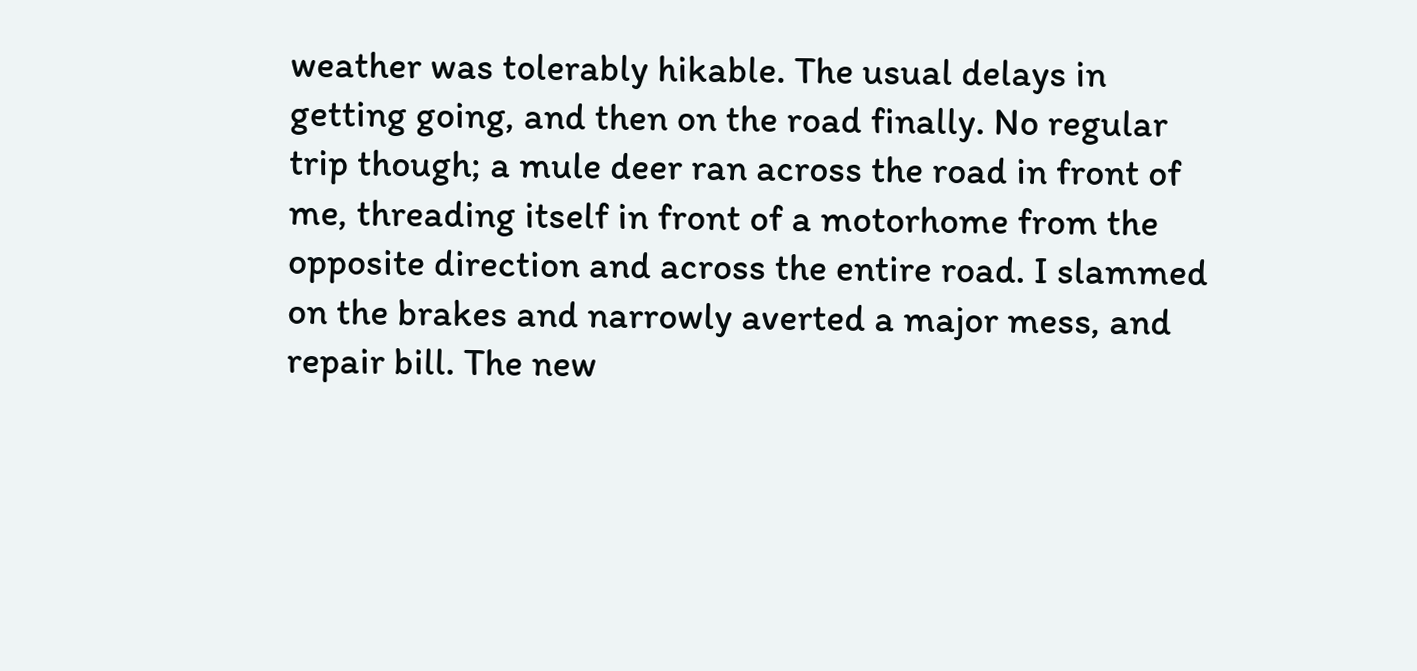weather was tolerably hikable. The usual delays in getting going, and then on the road finally. No regular trip though; a mule deer ran across the road in front of me, threading itself in front of a motorhome from the opposite direction and across the entire road. I slammed on the brakes and narrowly averted a major mess, and repair bill. The new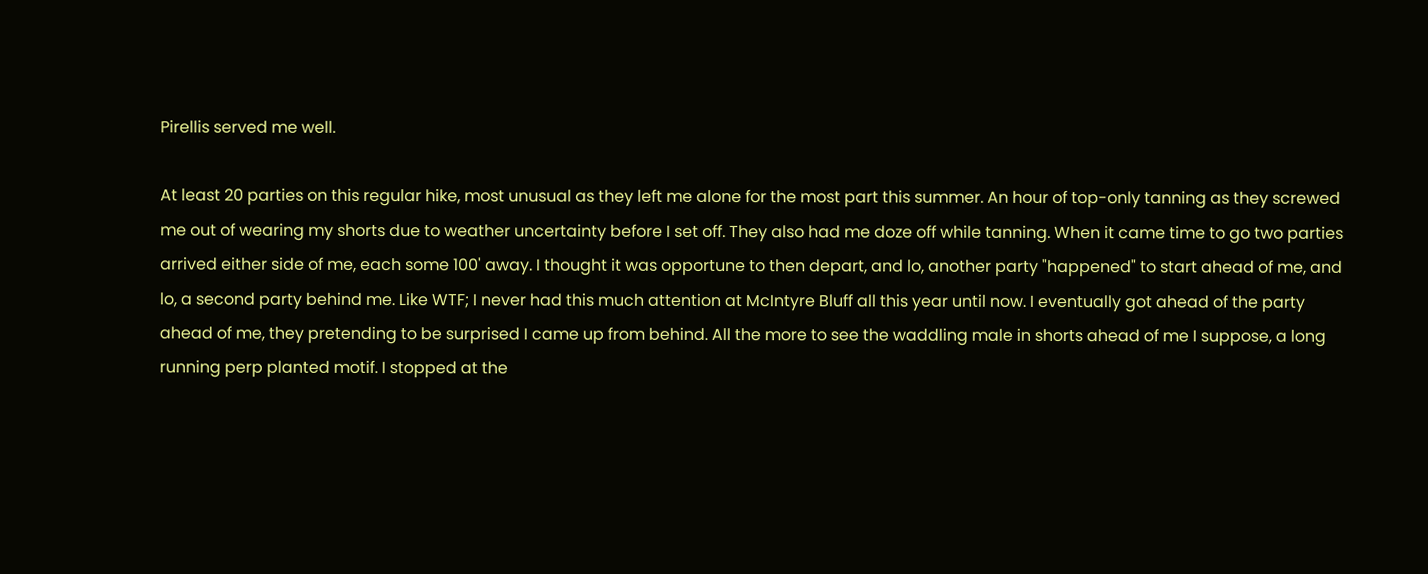Pirellis served me well.

At least 20 parties on this regular hike, most unusual as they left me alone for the most part this summer. An hour of top-only tanning as they screwed me out of wearing my shorts due to weather uncertainty before I set off. They also had me doze off while tanning. When it came time to go two parties arrived either side of me, each some 100' away. I thought it was opportune to then depart, and lo, another party "happened" to start ahead of me, and  lo, a second party behind me. Like WTF; I never had this much attention at McIntyre Bluff all this year until now. I eventually got ahead of the party ahead of me, they pretending to be surprised I came up from behind. All the more to see the waddling male in shorts ahead of me I suppose, a long running perp planted motif. I stopped at the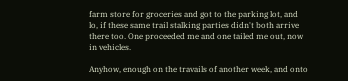farm store for groceries and got to the parking lot, and lo, if these same trail stalking parties didn't both arrive there too. One proceeded me and one tailed me out, now in vehicles.

Anyhow, enough on the travails of another week, and onto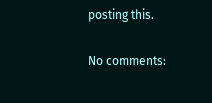posting this.

No comments: